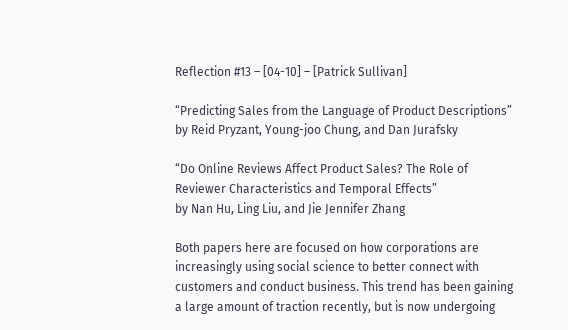Reflection #13 – [04-10] – [Patrick Sullivan]

“Predicting Sales from the Language of Product Descriptions”
by Reid Pryzant, Young-joo Chung, and Dan Jurafsky

“Do Online Reviews Affect Product Sales? The Role of Reviewer Characteristics and Temporal Effects”
by Nan Hu, Ling Liu, and Jie Jennifer Zhang

Both papers here are focused on how corporations are increasingly using social science to better connect with customers and conduct business. This trend has been gaining a large amount of traction recently, but is now undergoing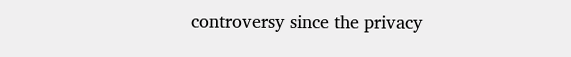controversy since the privacy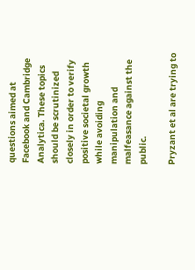questions aimed at Facebook and Cambridge Analytica. These topics should be scrutinized closely in order to verify positive societal growth while avoiding manipulation and malfeasance against the public.

Pryzant et al are trying to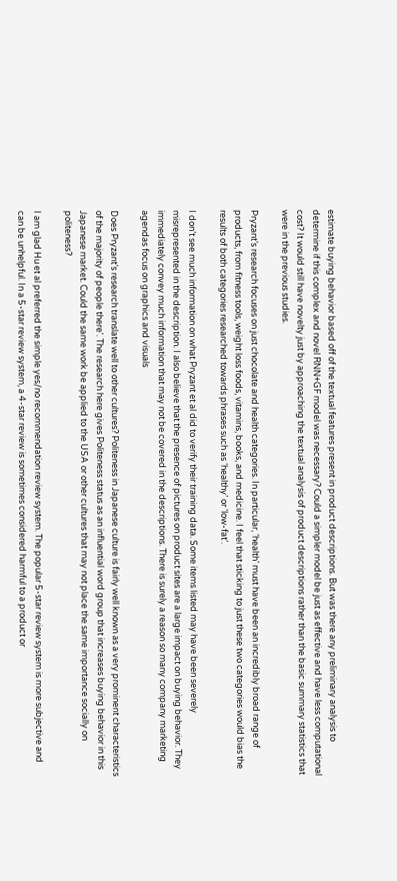estimate buying behavior based off of the textual features present in product descriptions. But was there any preliminary analysis to determine if this complex and novel RNN+GF model was necessary? Could a simpler model be just as effective and have less computational cost? It would still have novelty just by approaching the textual analysis of product descriptions rather than the basic summary statistics that were in the previous studies.

Pryzant’s research focuses on just chocolate and health categories. In particular, ‘health’ must have been an incredibly broad range of products, from fitness tools, weight loss foods, vitamins, books, and medicine. I feel that sticking to just these two categories would bias the results of both categories researched towards phrases such as ‘healthy’ or ‘low-fat’.

I don’t see much information on what Pryzant et al did to verify their training data. Some items listed may have been severely misrepresented in the description. I also believe that the presence of pictures on product sites are a large impact on buying behavior. They immediately convey much information that may not be covered in the descriptions. There is surely a reason so many company marketing agendas focus on graphics and visuals

Does Pryzant’s research translate well to other cultures? Politeness in Japanese culture is fairly well known as a very prominent characteristics of the majority of people there’. The research here gives Politeness status as an influential word group that increases buying behavior in this Japanese market. Could the same work be applied to the USA or other cultures that may not place the same importance socially on politeness?

I am glad Hu et al preferred the simple yes/no recommendation review system. The popular 5-star review system is more subjective and can be unhelpful. In a 5-star review system, a 4-star review is sometimes considered harmful to a product or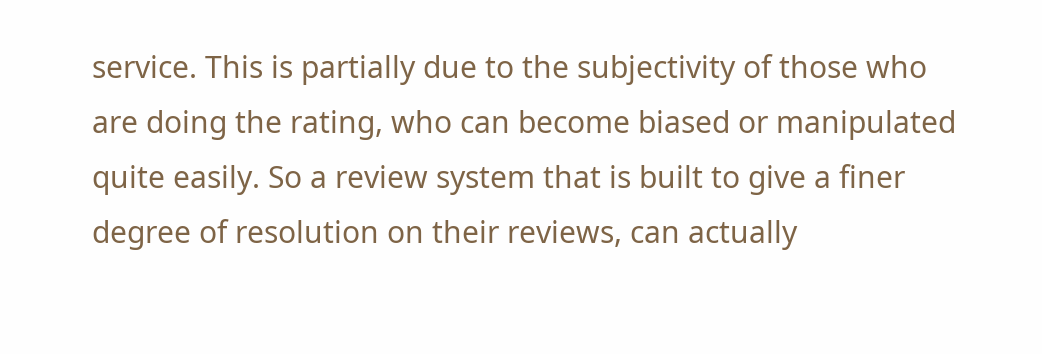service. This is partially due to the subjectivity of those who are doing the rating, who can become biased or manipulated quite easily. So a review system that is built to give a finer degree of resolution on their reviews, can actually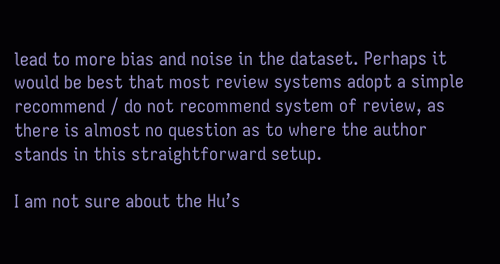lead to more bias and noise in the dataset. Perhaps it would be best that most review systems adopt a simple recommend / do not recommend system of review, as there is almost no question as to where the author stands in this straightforward setup.

I am not sure about the Hu’s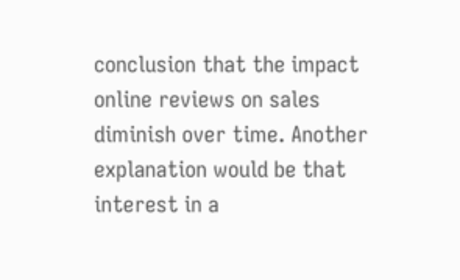conclusion that the impact online reviews on sales diminish over time. Another explanation would be that interest in a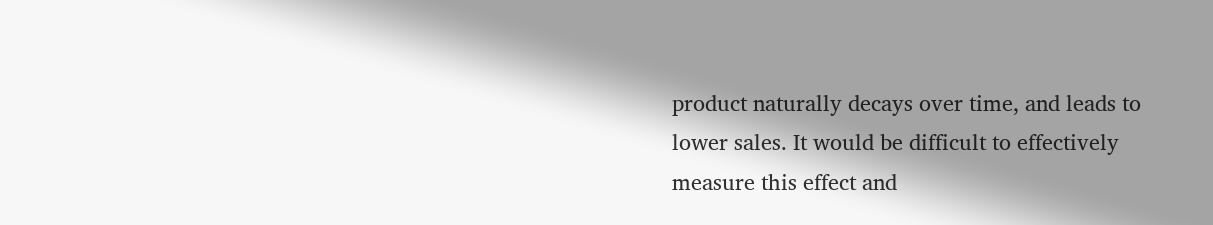product naturally decays over time, and leads to lower sales. It would be difficult to effectively measure this effect and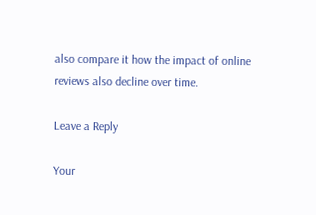also compare it how the impact of online reviews also decline over time.

Leave a Reply

Your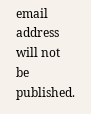email address will not be published.